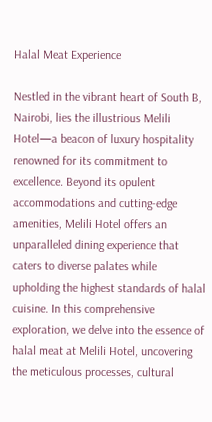Halal Meat Experience

Nestled in the vibrant heart of South B, Nairobi, lies the illustrious Melili Hotel—a beacon of luxury hospitality renowned for its commitment to excellence. Beyond its opulent accommodations and cutting-edge amenities, Melili Hotel offers an unparalleled dining experience that caters to diverse palates while upholding the highest standards of halal cuisine. In this comprehensive exploration, we delve into the essence of halal meat at Melili Hotel, uncovering the meticulous processes, cultural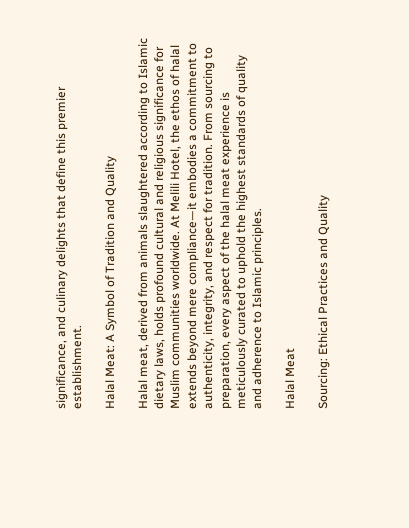significance, and culinary delights that define this premier establishment.

Halal Meat: A Symbol of Tradition and Quality

Halal meat, derived from animals slaughtered according to Islamic dietary laws, holds profound cultural and religious significance for Muslim communities worldwide. At Melili Hotel, the ethos of halal extends beyond mere compliance—it embodies a commitment to authenticity, integrity, and respect for tradition. From sourcing to preparation, every aspect of the halal meat experience is meticulously curated to uphold the highest standards of quality and adherence to Islamic principles.

Halal Meat

Sourcing: Ethical Practices and Quality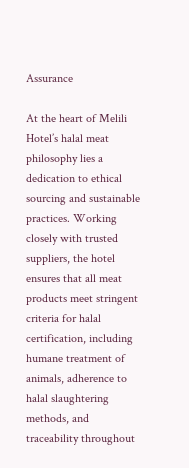Assurance

At the heart of Melili Hotel’s halal meat philosophy lies a dedication to ethical sourcing and sustainable practices. Working closely with trusted suppliers, the hotel ensures that all meat products meet stringent criteria for halal certification, including humane treatment of animals, adherence to halal slaughtering methods, and traceability throughout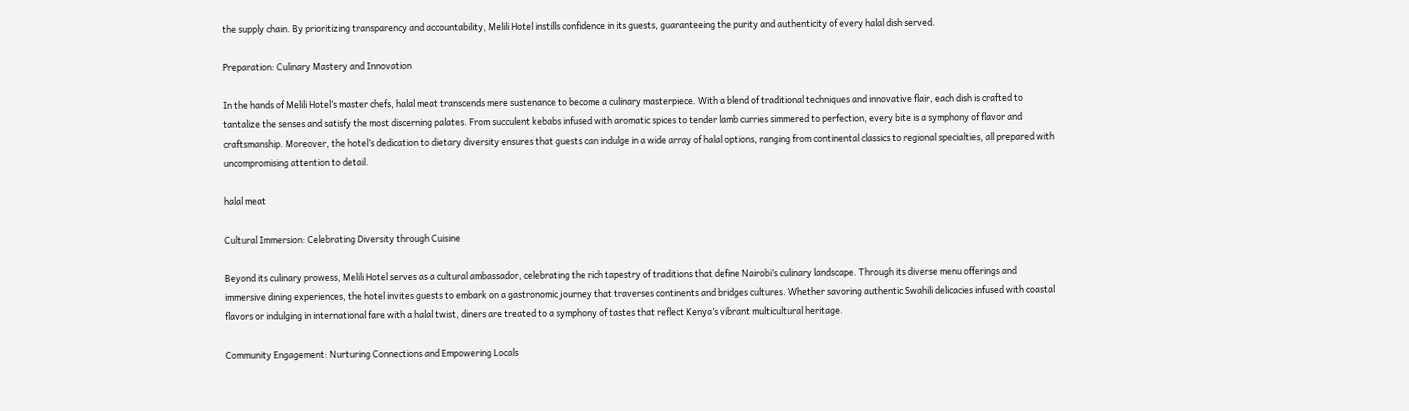the supply chain. By prioritizing transparency and accountability, Melili Hotel instills confidence in its guests, guaranteeing the purity and authenticity of every halal dish served.

Preparation: Culinary Mastery and Innovation

In the hands of Melili Hotel’s master chefs, halal meat transcends mere sustenance to become a culinary masterpiece. With a blend of traditional techniques and innovative flair, each dish is crafted to tantalize the senses and satisfy the most discerning palates. From succulent kebabs infused with aromatic spices to tender lamb curries simmered to perfection, every bite is a symphony of flavor and craftsmanship. Moreover, the hotel’s dedication to dietary diversity ensures that guests can indulge in a wide array of halal options, ranging from continental classics to regional specialties, all prepared with uncompromising attention to detail.

halal meat

Cultural Immersion: Celebrating Diversity through Cuisine

Beyond its culinary prowess, Melili Hotel serves as a cultural ambassador, celebrating the rich tapestry of traditions that define Nairobi’s culinary landscape. Through its diverse menu offerings and immersive dining experiences, the hotel invites guests to embark on a gastronomic journey that traverses continents and bridges cultures. Whether savoring authentic Swahili delicacies infused with coastal flavors or indulging in international fare with a halal twist, diners are treated to a symphony of tastes that reflect Kenya’s vibrant multicultural heritage.

Community Engagement: Nurturing Connections and Empowering Locals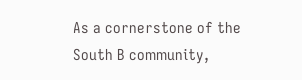As a cornerstone of the South B community,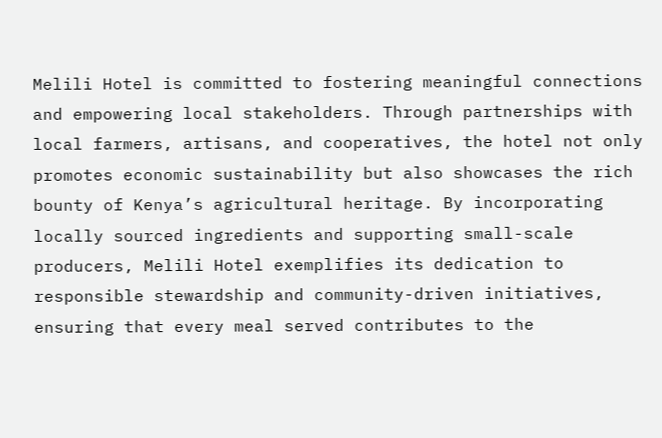Melili Hotel is committed to fostering meaningful connections and empowering local stakeholders. Through partnerships with local farmers, artisans, and cooperatives, the hotel not only promotes economic sustainability but also showcases the rich bounty of Kenya’s agricultural heritage. By incorporating locally sourced ingredients and supporting small-scale producers, Melili Hotel exemplifies its dedication to responsible stewardship and community-driven initiatives, ensuring that every meal served contributes to the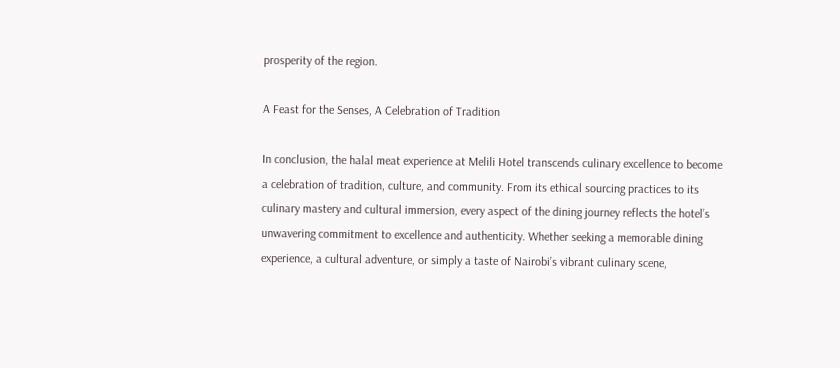prosperity of the region.

A Feast for the Senses, A Celebration of Tradition

In conclusion, the halal meat experience at Melili Hotel transcends culinary excellence to become a celebration of tradition, culture, and community. From its ethical sourcing practices to its culinary mastery and cultural immersion, every aspect of the dining journey reflects the hotel’s unwavering commitment to excellence and authenticity. Whether seeking a memorable dining experience, a cultural adventure, or simply a taste of Nairobi’s vibrant culinary scene,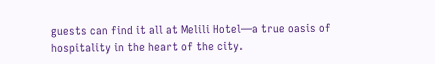guests can find it all at Melili Hotel—a true oasis of hospitality in the heart of the city.